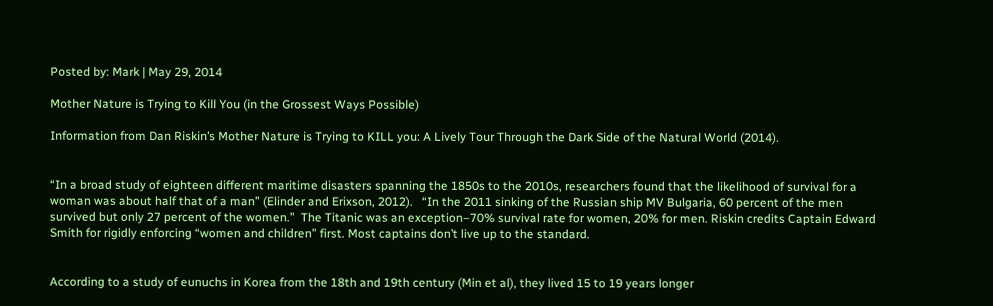Posted by: Mark | May 29, 2014

Mother Nature is Trying to Kill You (in the Grossest Ways Possible)

Information from Dan Riskin’s Mother Nature is Trying to KILL you: A Lively Tour Through the Dark Side of the Natural World (2014).


“In a broad study of eighteen different maritime disasters spanning the 1850s to the 2010s, researchers found that the likelihood of survival for a woman was about half that of a man” (Elinder and Erixson, 2012).   “In the 2011 sinking of the Russian ship MV Bulgaria, 60 percent of the men survived but only 27 percent of the women.”  The Titanic was an exception–70% survival rate for women, 20% for men. Riskin credits Captain Edward Smith for rigidly enforcing “women and children” first. Most captains don’t live up to the standard.


According to a study of eunuchs in Korea from the 18th and 19th century (Min et al), they lived 15 to 19 years longer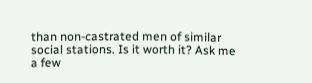than non-castrated men of similar social stations. Is it worth it? Ask me a few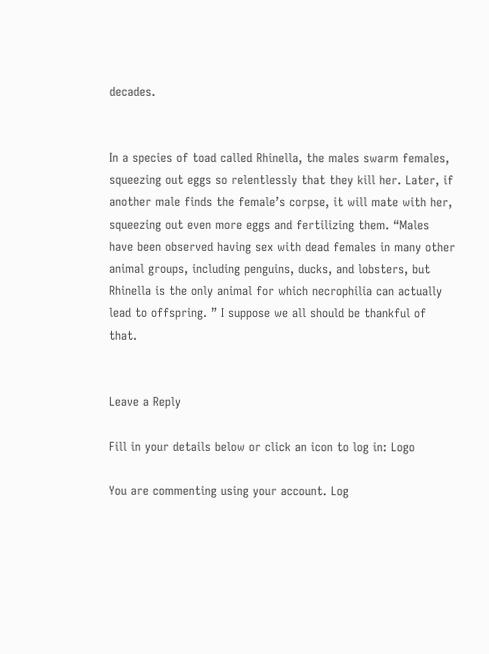decades.


In a species of toad called Rhinella, the males swarm females, squeezing out eggs so relentlessly that they kill her. Later, if another male finds the female’s corpse, it will mate with her, squeezing out even more eggs and fertilizing them. “Males have been observed having sex with dead females in many other animal groups, including penguins, ducks, and lobsters, but Rhinella is the only animal for which necrophilia can actually lead to offspring. ” I suppose we all should be thankful of that.


Leave a Reply

Fill in your details below or click an icon to log in: Logo

You are commenting using your account. Log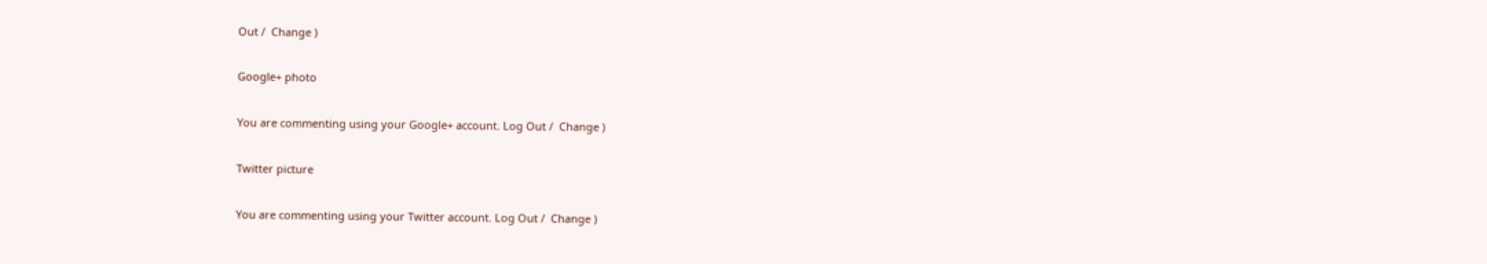Out /  Change )

Google+ photo

You are commenting using your Google+ account. Log Out /  Change )

Twitter picture

You are commenting using your Twitter account. Log Out /  Change )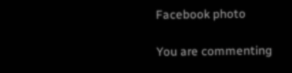Facebook photo

You are commenting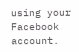using your Facebook account.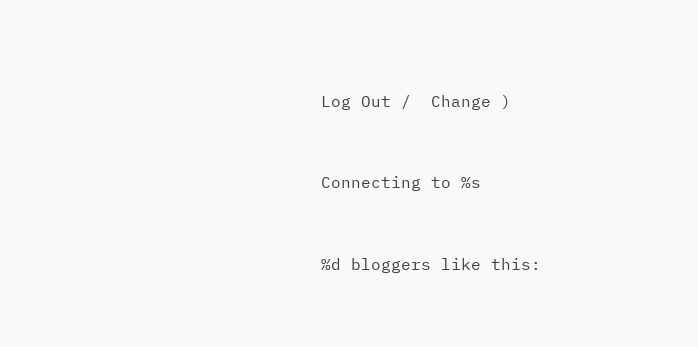Log Out /  Change )


Connecting to %s


%d bloggers like this: